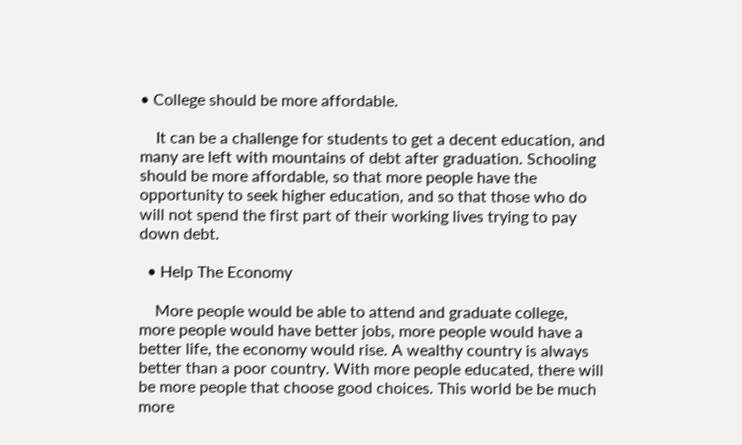• College should be more affordable.

    It can be a challenge for students to get a decent education, and many are left with mountains of debt after graduation. Schooling should be more affordable, so that more people have the opportunity to seek higher education, and so that those who do will not spend the first part of their working lives trying to pay down debt.

  • Help The Economy

    More people would be able to attend and graduate college, more people would have better jobs, more people would have a better life, the economy would rise. A wealthy country is always better than a poor country. With more people educated, there will be more people that choose good choices. This world be be much more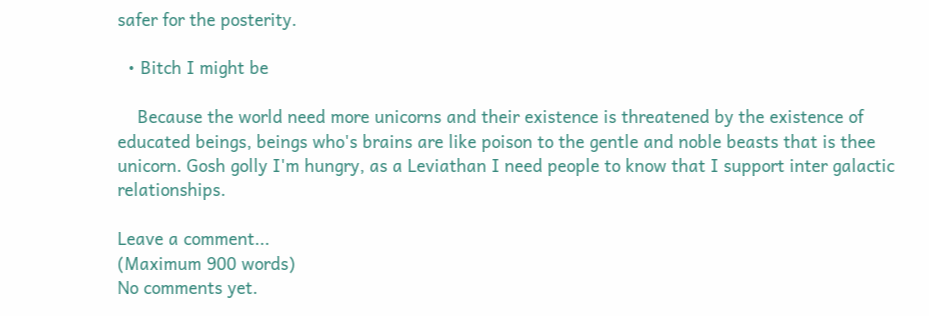safer for the posterity.

  • Bitch I might be

    Because the world need more unicorns and their existence is threatened by the existence of educated beings, beings who's brains are like poison to the gentle and noble beasts that is thee unicorn. Gosh golly I'm hungry, as a Leviathan I need people to know that I support inter galactic relationships.

Leave a comment...
(Maximum 900 words)
No comments yet.